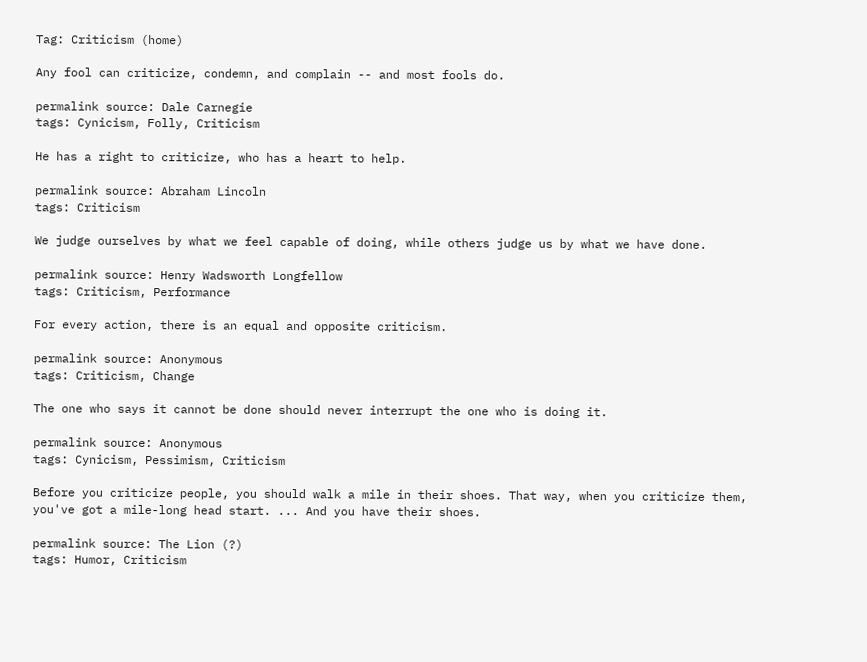Tag: Criticism (home)

Any fool can criticize, condemn, and complain -- and most fools do.

permalink source: Dale Carnegie
tags: Cynicism, Folly, Criticism

He has a right to criticize, who has a heart to help.

permalink source: Abraham Lincoln
tags: Criticism

We judge ourselves by what we feel capable of doing, while others judge us by what we have done.

permalink source: Henry Wadsworth Longfellow
tags: Criticism, Performance

For every action, there is an equal and opposite criticism.

permalink source: Anonymous
tags: Criticism, Change

The one who says it cannot be done should never interrupt the one who is doing it.

permalink source: Anonymous
tags: Cynicism, Pessimism, Criticism

Before you criticize people, you should walk a mile in their shoes. That way, when you criticize them, you've got a mile-long head start. ... And you have their shoes.

permalink source: The Lion (?)
tags: Humor, Criticism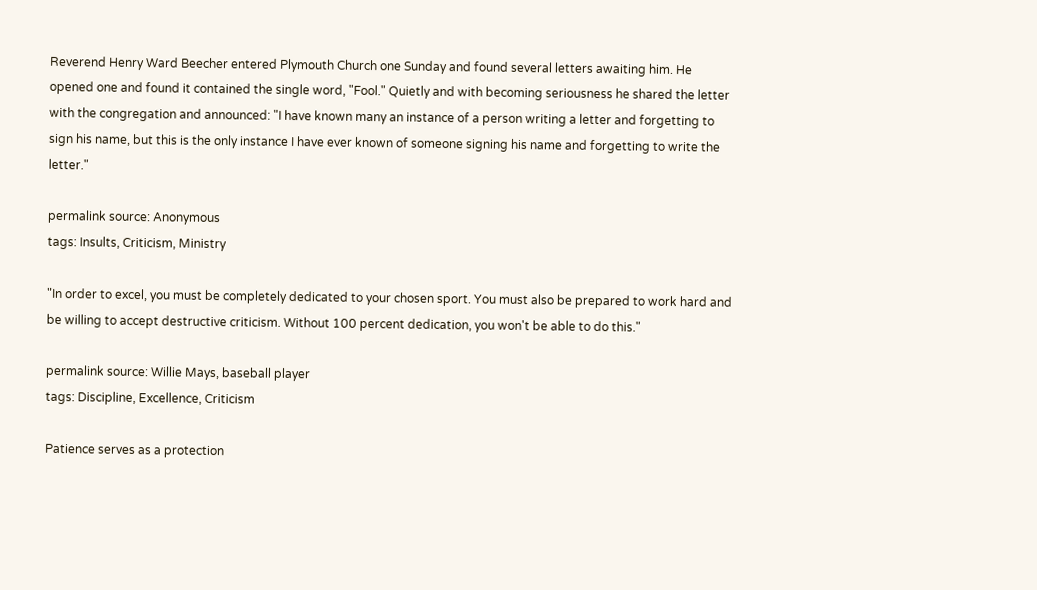Reverend Henry Ward Beecher entered Plymouth Church one Sunday and found several letters awaiting him. He opened one and found it contained the single word, "Fool." Quietly and with becoming seriousness he shared the letter with the congregation and announced: "I have known many an instance of a person writing a letter and forgetting to sign his name, but this is the only instance I have ever known of someone signing his name and forgetting to write the letter."

permalink source: Anonymous
tags: Insults, Criticism, Ministry

"In order to excel, you must be completely dedicated to your chosen sport. You must also be prepared to work hard and be willing to accept destructive criticism. Without 100 percent dedication, you won't be able to do this."

permalink source: Willie Mays, baseball player
tags: Discipline, Excellence, Criticism

Patience serves as a protection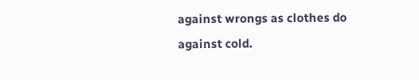against wrongs as clothes do against cold.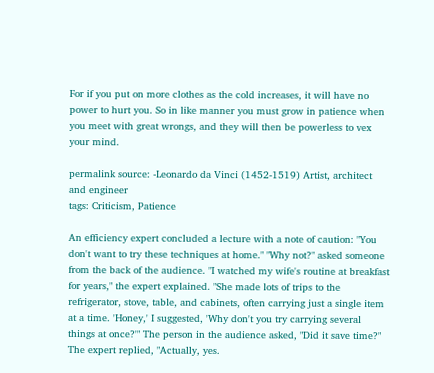For if you put on more clothes as the cold increases, it will have no power to hurt you. So in like manner you must grow in patience when you meet with great wrongs, and they will then be powerless to vex your mind.

permalink source: -Leonardo da Vinci (1452-1519) Artist, architect and engineer
tags: Criticism, Patience

An efficiency expert concluded a lecture with a note of caution: "You don't want to try these techniques at home." "Why not?" asked someone from the back of the audience. "I watched my wife's routine at breakfast for years," the expert explained. "She made lots of trips to the refrigerator, stove, table, and cabinets, often carrying just a single item at a time. 'Honey,' I suggested, 'Why don't you try carrying several things at once?'" The person in the audience asked, "Did it save time?" The expert replied, "Actually, yes.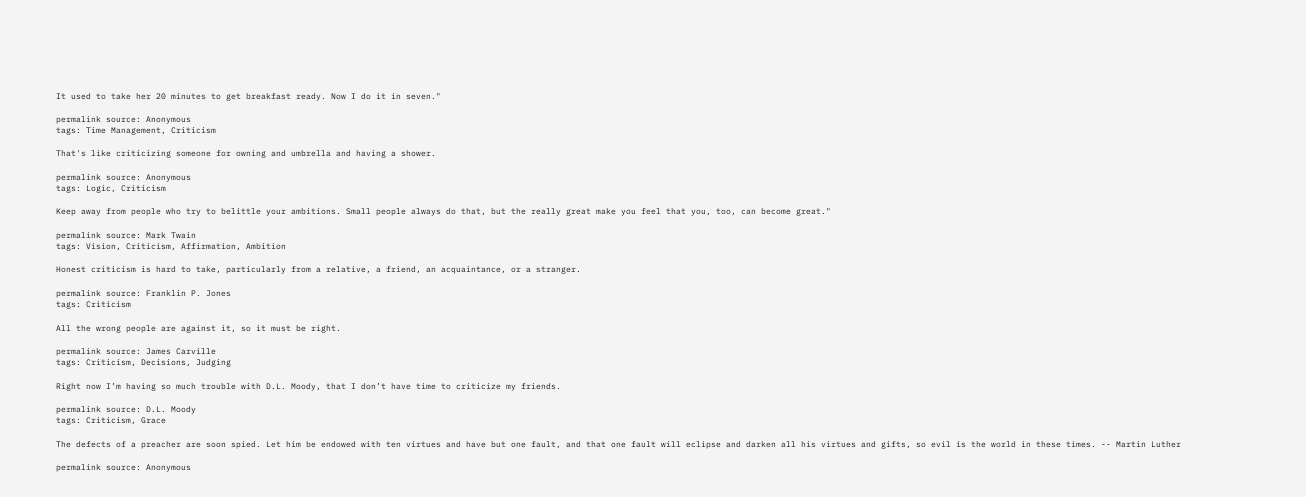It used to take her 20 minutes to get breakfast ready. Now I do it in seven."

permalink source: Anonymous
tags: Time Management, Criticism

That's like criticizing someone for owning and umbrella and having a shower.

permalink source: Anonymous
tags: Logic, Criticism

Keep away from people who try to belittle your ambitions. Small people always do that, but the really great make you feel that you, too, can become great."

permalink source: Mark Twain
tags: Vision, Criticism, Affirmation, Ambition

Honest criticism is hard to take, particularly from a relative, a friend, an acquaintance, or a stranger.

permalink source: Franklin P. Jones
tags: Criticism

All the wrong people are against it, so it must be right.

permalink source: James Carville
tags: Criticism, Decisions, Judging

Right now I’m having so much trouble with D.L. Moody, that I don’t have time to criticize my friends.

permalink source: D.L. Moody
tags: Criticism, Grace

The defects of a preacher are soon spied. Let him be endowed with ten virtues and have but one fault, and that one fault will eclipse and darken all his virtues and gifts, so evil is the world in these times. -- Martin Luther

permalink source: Anonymous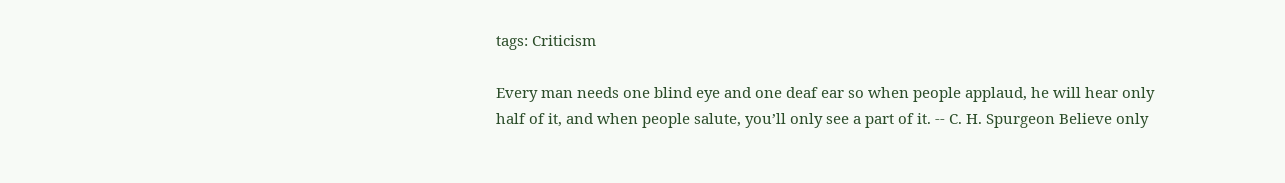tags: Criticism

Every man needs one blind eye and one deaf ear so when people applaud, he will hear only half of it, and when people salute, you’ll only see a part of it. -- C. H. Spurgeon Believe only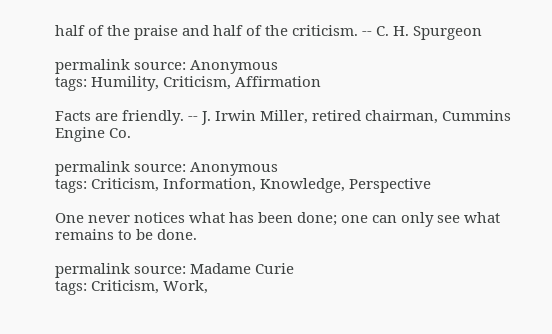half of the praise and half of the criticism. -- C. H. Spurgeon

permalink source: Anonymous
tags: Humility, Criticism, Affirmation

Facts are friendly. -- J. Irwin Miller, retired chairman, Cummins Engine Co.

permalink source: Anonymous
tags: Criticism, Information, Knowledge, Perspective

One never notices what has been done; one can only see what remains to be done.

permalink source: Madame Curie
tags: Criticism, Work,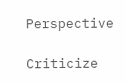Perspective

Criticize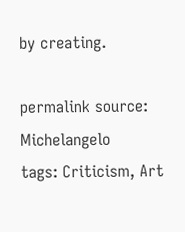by creating.

permalink source: Michelangelo
tags: Criticism, Art